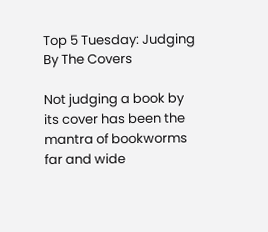Top 5 Tuesday: Judging By The Covers

Not judging a book by its cover has been the mantra of bookworms far and wide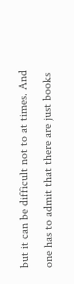but it can be difficult not to at times. And one has to admit that there are just books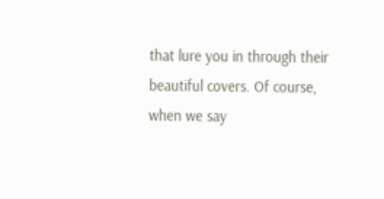that lure you in through their beautiful covers. Of course, when we say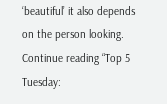‘beautiful’ it also depends on the person looking. Continue reading “Top 5 Tuesday: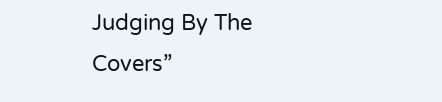Judging By The Covers”